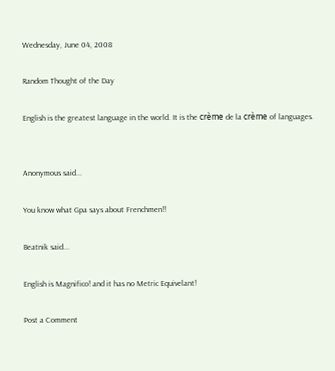Wednesday, June 04, 2008

Random Thought of the Day

English is the greatest language in the world. It is the crème de la crème of languages.


Anonymous said...

You know what Gpa says about Frenchmen!!

Beatnik said...

English is Magnifico! and it has no Metric Equivelant!

Post a Comment